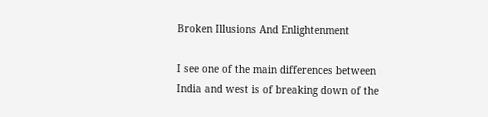Broken Illusions And Enlightenment

I see one of the main differences between India and west is of breaking down of the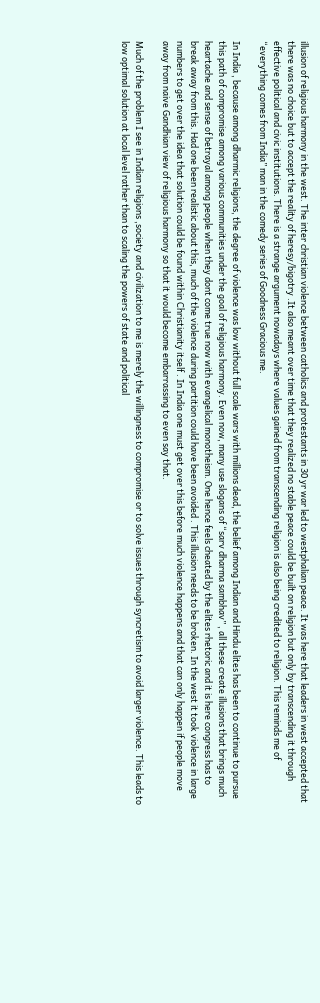illusion of religious harmony in the west. The inter christian violence between catholics and protestants in 30 yr war led to westphalian peace. It was here that leaders in west accepted that there was no choice but to accept the reality of heresy/bigotry .It also meant over time that they realized no stable peace could be built on religion but only by transcending it through effective political and civic institutions. There is a strange argument nowadays where values gained from transcending religion is also being credited to religion. This reminds me of “everything comes from India” man in the comedy series of Goodness Gracious me.

In India , because among dharmic religions, the degree of violence was low without full scale wars with millions dead, the belief among Indian and Hindu elites has been to continue to pursue this path of compromise among various communities under the goal of religious harmony. Even now, many use slogans of “sarv dharma sambhav” , all these create illusions that brings much heartache and sense of betrayal among people when they dont come true now with evangelical monotheism. One hence feels cheated by the elites rhetoric and it is here congress has to break away from this. Had one been realistic about this, much of the violence during partition could have been avoided . This illusion needs to be broken. In the west it took violence in large numbers to get over the idea that solution could be found within Christianity itself . In India one must get over this before much violence happens and that can only happen if people move away from naive Gandhian view of religious harmony so that it would become embarrassing to even say that.

Much of the problem I see in Indian religions ,society and civilization to me is merely the willingness to compromise or to solve issues through syncretism to avoid larger violence. This leads to low optimal solution at local level rather than to scaling the powers of state and political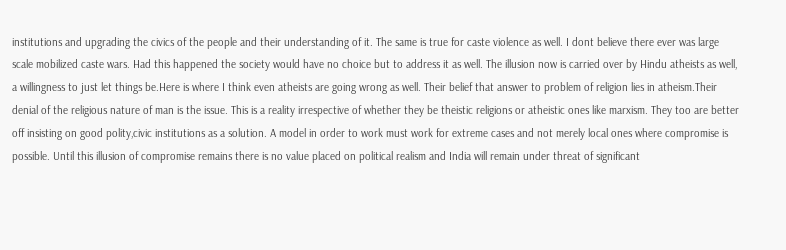institutions and upgrading the civics of the people and their understanding of it. The same is true for caste violence as well. I dont believe there ever was large scale mobilized caste wars. Had this happened the society would have no choice but to address it as well. The illusion now is carried over by Hindu atheists as well, a willingness to just let things be.Here is where I think even atheists are going wrong as well. Their belief that answer to problem of religion lies in atheism.Their denial of the religious nature of man is the issue. This is a reality irrespective of whether they be theistic religions or atheistic ones like marxism. They too are better off insisting on good polity,civic institutions as a solution. A model in order to work must work for extreme cases and not merely local ones where compromise is possible. Until this illusion of compromise remains there is no value placed on political realism and India will remain under threat of significant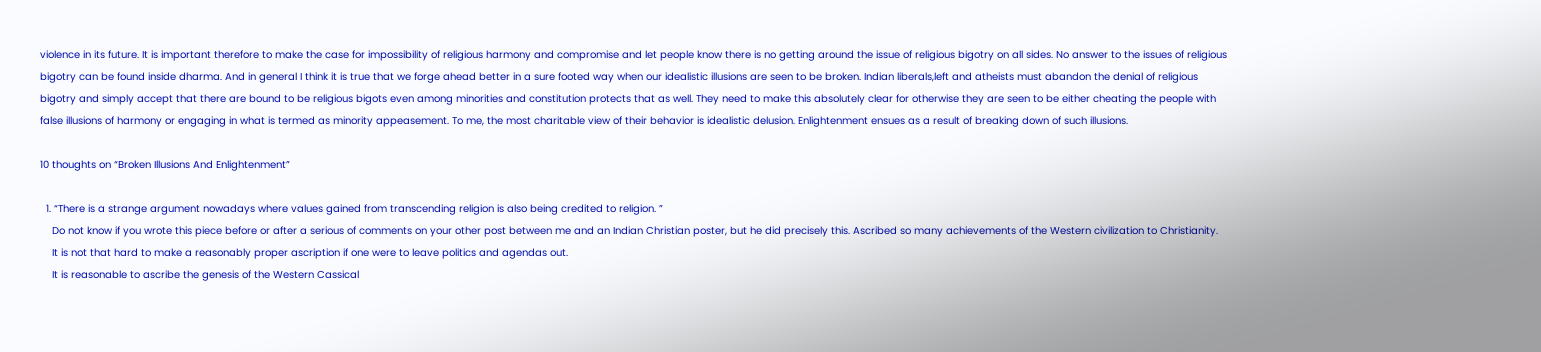violence in its future. It is important therefore to make the case for impossibility of religious harmony and compromise and let people know there is no getting around the issue of religious bigotry on all sides. No answer to the issues of religious bigotry can be found inside dharma. And in general I think it is true that we forge ahead better in a sure footed way when our idealistic illusions are seen to be broken. Indian liberals,left and atheists must abandon the denial of religious bigotry and simply accept that there are bound to be religious bigots even among minorities and constitution protects that as well. They need to make this absolutely clear for otherwise they are seen to be either cheating the people with false illusions of harmony or engaging in what is termed as minority appeasement. To me, the most charitable view of their behavior is idealistic delusion. Enlightenment ensues as a result of breaking down of such illusions.

10 thoughts on “Broken Illusions And Enlightenment”

  1. “There is a strange argument nowadays where values gained from transcending religion is also being credited to religion. ”
    Do not know if you wrote this piece before or after a serious of comments on your other post between me and an Indian Christian poster, but he did precisely this. Ascribed so many achievements of the Western civilization to Christianity.
    It is not that hard to make a reasonably proper ascription if one were to leave politics and agendas out.
    It is reasonable to ascribe the genesis of the Western Cassical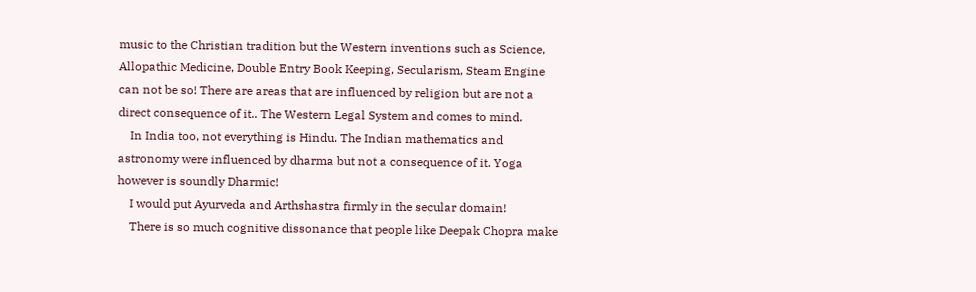music to the Christian tradition but the Western inventions such as Science, Allopathic Medicine, Double Entry Book Keeping, Secularism, Steam Engine can not be so! There are areas that are influenced by religion but are not a direct consequence of it.. The Western Legal System and comes to mind.
    In India too, not everything is Hindu. The Indian mathematics and astronomy were influenced by dharma but not a consequence of it. Yoga however is soundly Dharmic!
    I would put Ayurveda and Arthshastra firmly in the secular domain!
    There is so much cognitive dissonance that people like Deepak Chopra make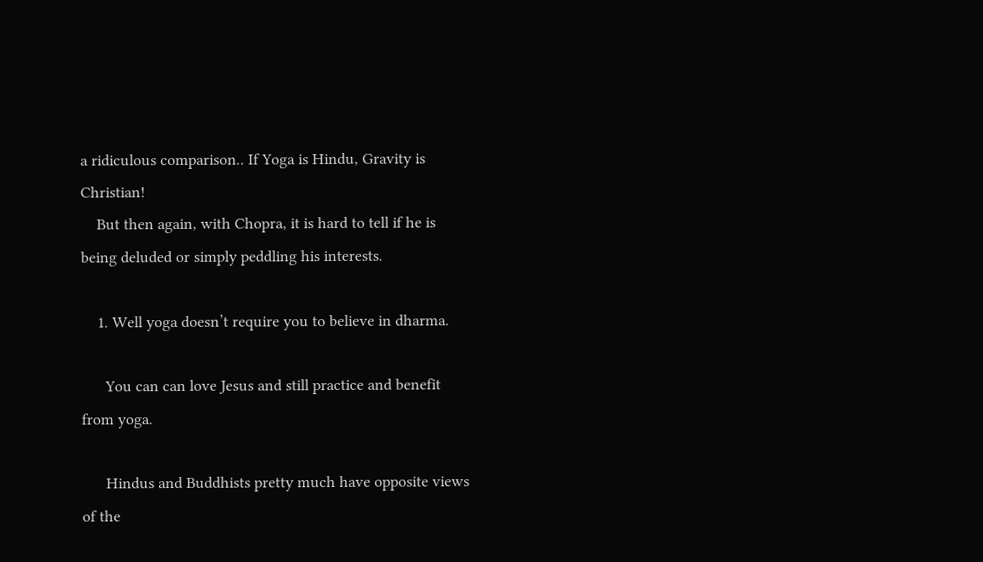a ridiculous comparison.. If Yoga is Hindu, Gravity is Christian!
    But then again, with Chopra, it is hard to tell if he is being deluded or simply peddling his interests.

    1. Well yoga doesn’t require you to believe in dharma.

      You can can love Jesus and still practice and benefit from yoga.

      Hindus and Buddhists pretty much have opposite views of the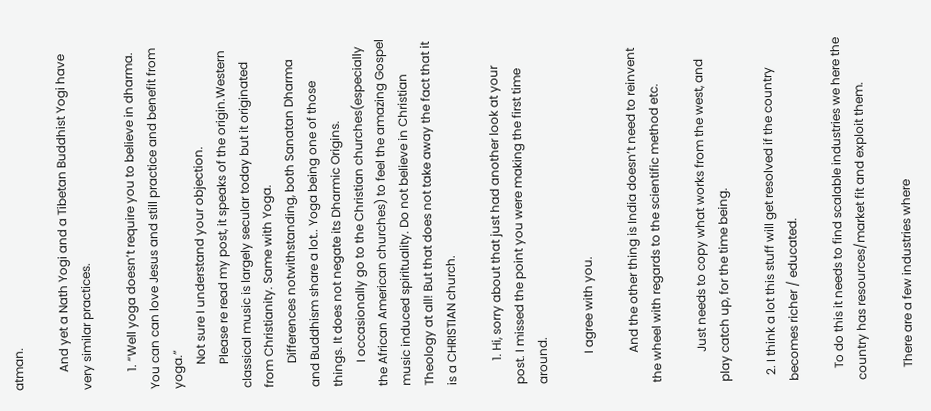atman.

      And yet a Nath Yogi and a Tibetan Buddhist Yogi have very similar practices.

      1. “Well yoga doesn’t require you to believe in dharma. You can can love Jesus and still practice and benefit from yoga.”
        Not sure I understand your objection.
        Please re read my post, it speaks of the origin.Western classical music is largely secular today but it originated from Christianity. Same with Yoga.
        Differences notwithstanding, both Sanatan Dharma and Buddhism share a lot.. Yoga being one of those things. It does not negate its Dharmic Origins.
        I occasionally go to the Christian churches(especially the African American churches) to feel the amazing Gospel music induced spirituality. Do not believe in Christian Theology at all! But that does not take away the fact that it is a CHRISTIAN church.

        1. Hi, sorry about that just had another look at your post. I missed the point you were making the first time around.

          I agree with you.

          And the other thing is India doesn’t need to reinvent the wheel with regards to the scientific method etc.

          Just needs to copy what works from the west, and play catch up, for the time being.

  2. I think a lot this stuff will get resolved if the country becomes richer / educated.

    To do this it needs to find scalable industries we here the country has resources/market fit and exploit them.

    There are a few industries where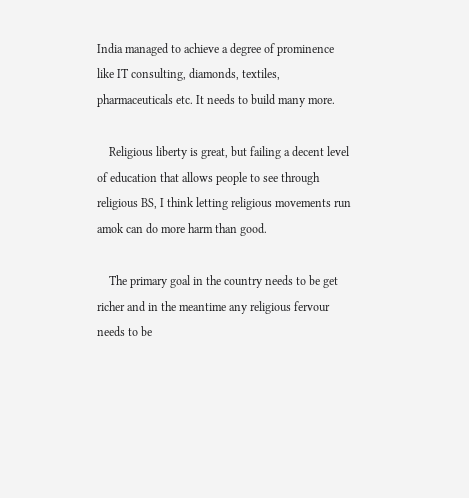India managed to achieve a degree of prominence like IT consulting, diamonds, textiles, pharmaceuticals etc. It needs to build many more.

    Religious liberty is great, but failing a decent level of education that allows people to see through religious BS, I think letting religious movements run amok can do more harm than good.

    The primary goal in the country needs to be get richer and in the meantime any religious fervour needs to be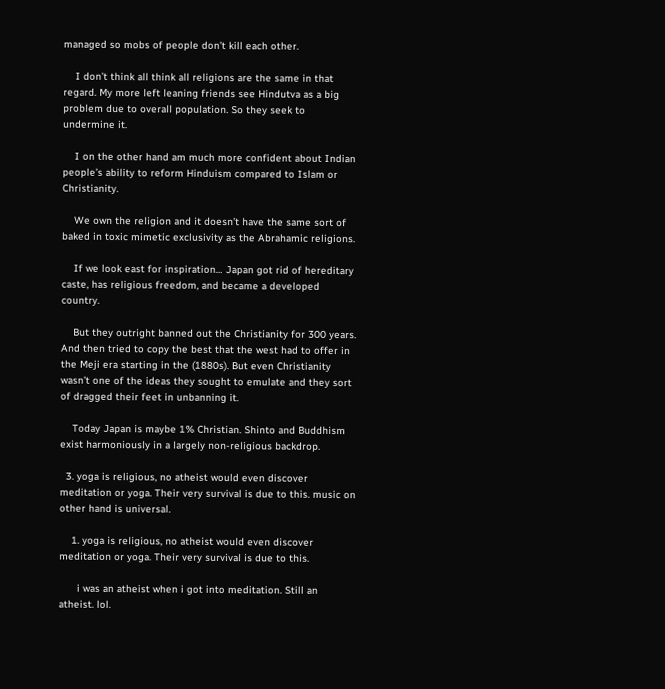managed so mobs of people don’t kill each other.

    I don’t think all think all religions are the same in that regard. My more left leaning friends see Hindutva as a big problem due to overall population. So they seek to undermine it.

    I on the other hand am much more confident about Indian people’s ability to reform Hinduism compared to Islam or Christianity.

    We own the religion and it doesn’t have the same sort of baked in toxic mimetic exclusivity as the Abrahamic religions.

    If we look east for inspiration… Japan got rid of hereditary caste, has religious freedom, and became a developed country.

    But they outright banned out the Christianity for 300 years. And then tried to copy the best that the west had to offer in the Meji era starting in the (1880s). But even Christianity wasn’t one of the ideas they sought to emulate and they sort of dragged their feet in unbanning it.

    Today Japan is maybe 1% Christian. Shinto and Buddhism exist harmoniously in a largely non-religious backdrop.

  3. yoga is religious, no atheist would even discover meditation or yoga. Their very survival is due to this. music on other hand is universal.

    1. yoga is religious, no atheist would even discover meditation or yoga. Their very survival is due to this.

      i was an atheist when i got into meditation. Still an atheist. lol.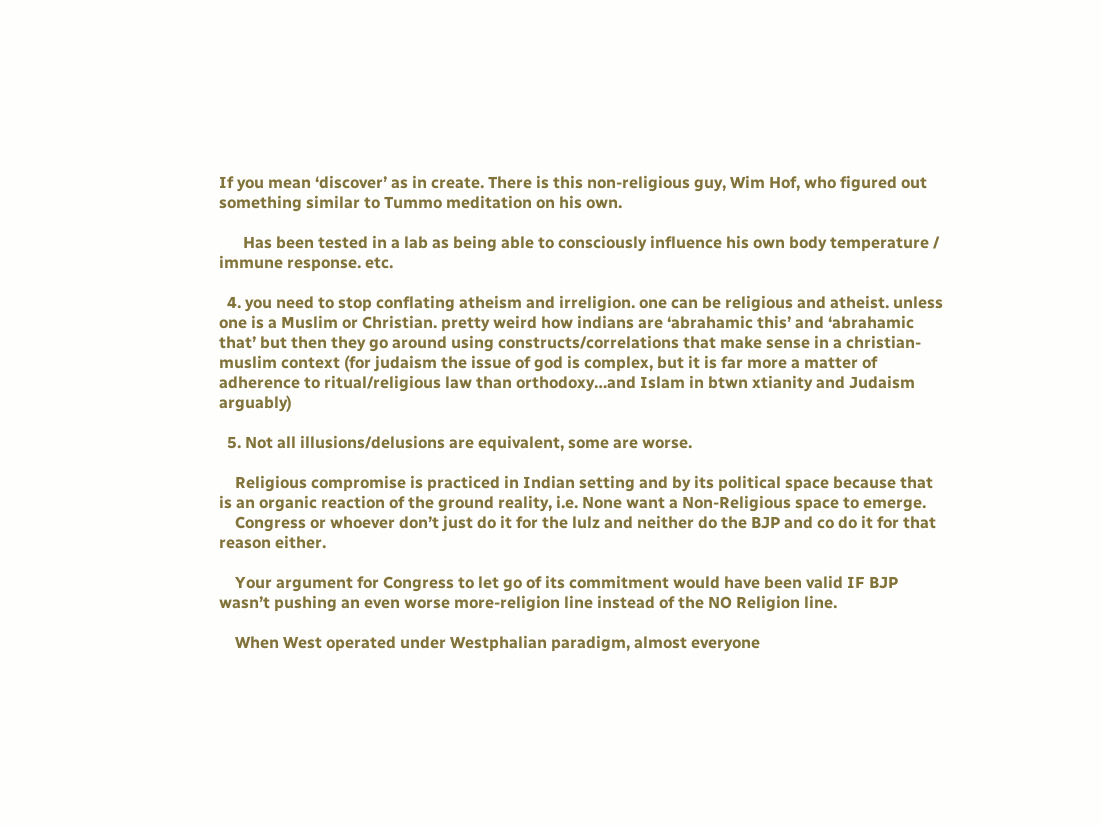If you mean ‘discover’ as in create. There is this non-religious guy, Wim Hof, who figured out something similar to Tummo meditation on his own.

      Has been tested in a lab as being able to consciously influence his own body temperature / immune response. etc.

  4. you need to stop conflating atheism and irreligion. one can be religious and atheist. unless one is a Muslim or Christian. pretty weird how indians are ‘abrahamic this’ and ‘abrahamic that’ but then they go around using constructs/correlations that make sense in a christian-muslim context (for judaism the issue of god is complex, but it is far more a matter of adherence to ritual/religious law than orthodoxy…and Islam in btwn xtianity and Judaism arguably)

  5. Not all illusions/delusions are equivalent, some are worse.

    Religious compromise is practiced in Indian setting and by its political space because that is an organic reaction of the ground reality, i.e. None want a Non-Religious space to emerge.
    Congress or whoever don’t just do it for the lulz and neither do the BJP and co do it for that reason either.

    Your argument for Congress to let go of its commitment would have been valid IF BJP wasn’t pushing an even worse more-religion line instead of the NO Religion line.

    When West operated under Westphalian paradigm, almost everyone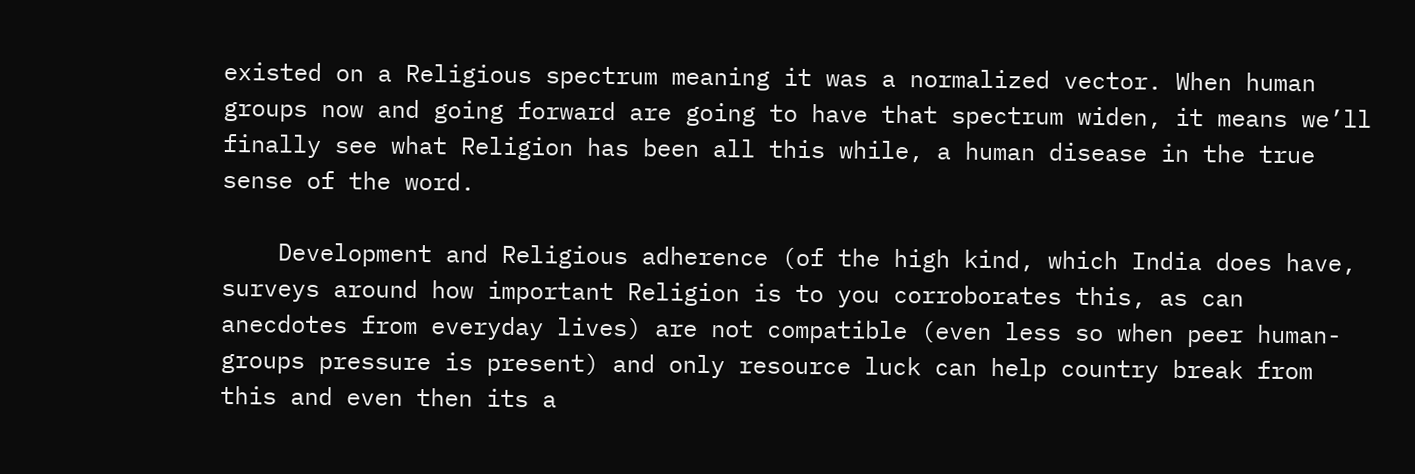existed on a Religious spectrum meaning it was a normalized vector. When human groups now and going forward are going to have that spectrum widen, it means we’ll finally see what Religion has been all this while, a human disease in the true sense of the word.

    Development and Religious adherence (of the high kind, which India does have, surveys around how important Religion is to you corroborates this, as can anecdotes from everyday lives) are not compatible (even less so when peer human-groups pressure is present) and only resource luck can help country break from this and even then its a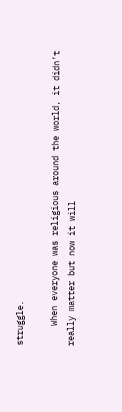struggle.

    When everyone was religious around the world, it didn’t really matter but now it will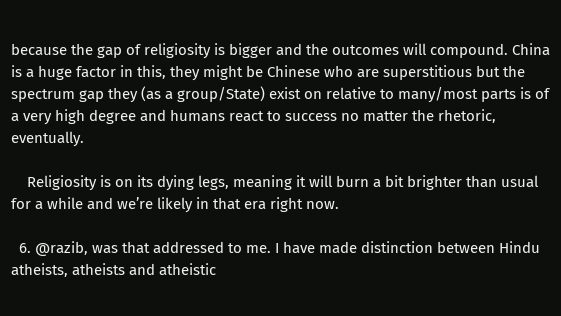because the gap of religiosity is bigger and the outcomes will compound. China is a huge factor in this, they might be Chinese who are superstitious but the spectrum gap they (as a group/State) exist on relative to many/most parts is of a very high degree and humans react to success no matter the rhetoric, eventually.

    Religiosity is on its dying legs, meaning it will burn a bit brighter than usual for a while and we’re likely in that era right now.

  6. @razib, was that addressed to me. I have made distinction between Hindu atheists, atheists and atheistic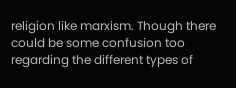religion like marxism. Though there could be some confusion too regarding the different types of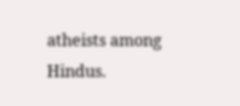atheists among Hindus.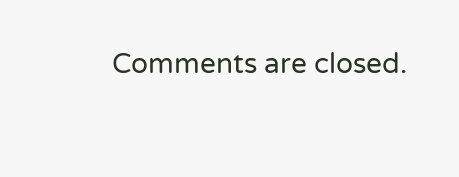Comments are closed.